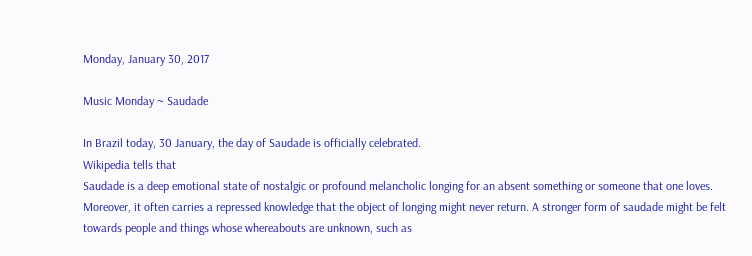Monday, January 30, 2017

Music Monday ~ Saudade

In Brazil today, 30 January, the day of Saudade is officially celebrated.
Wikipedia tells that
Saudade is a deep emotional state of nostalgic or profound melancholic longing for an absent something or someone that one loves. Moreover, it often carries a repressed knowledge that the object of longing might never return. A stronger form of saudade might be felt towards people and things whose whereabouts are unknown, such as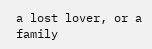a lost lover, or a family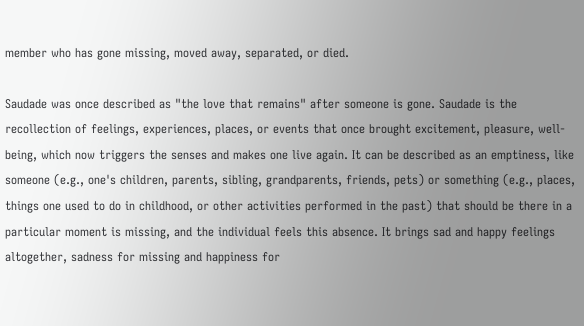member who has gone missing, moved away, separated, or died.

Saudade was once described as "the love that remains" after someone is gone. Saudade is the recollection of feelings, experiences, places, or events that once brought excitement, pleasure, well-being, which now triggers the senses and makes one live again. It can be described as an emptiness, like someone (e.g., one's children, parents, sibling, grandparents, friends, pets) or something (e.g., places, things one used to do in childhood, or other activities performed in the past) that should be there in a particular moment is missing, and the individual feels this absence. It brings sad and happy feelings altogether, sadness for missing and happiness for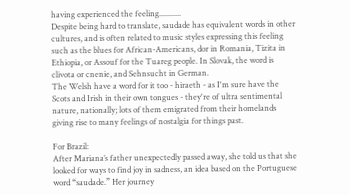having experienced the feeling...........
Despite being hard to translate, saudade has equivalent words in other cultures, and is often related to music styles expressing this feeling such as the blues for African-Americans, dor in Romania, Tizita in Ethiopia, or Assouf for the Tuareg people. In Slovak, the word is clivota or cnenie, and Sehnsucht in German.
The Welsh have a word for it too - hiraeth - as I'm sure have the Scots and Irish in their own tongues - they're of ultra sentimental nature, nationally; lots of them emigrated from their homelands giving rise to many feelings of nostalgia for things past.

For Brazil:
After Mariana’s father unexpectedly passed away, she told us that she looked for ways to find joy in sadness, an idea based on the Portuguese word “saudade.” Her journey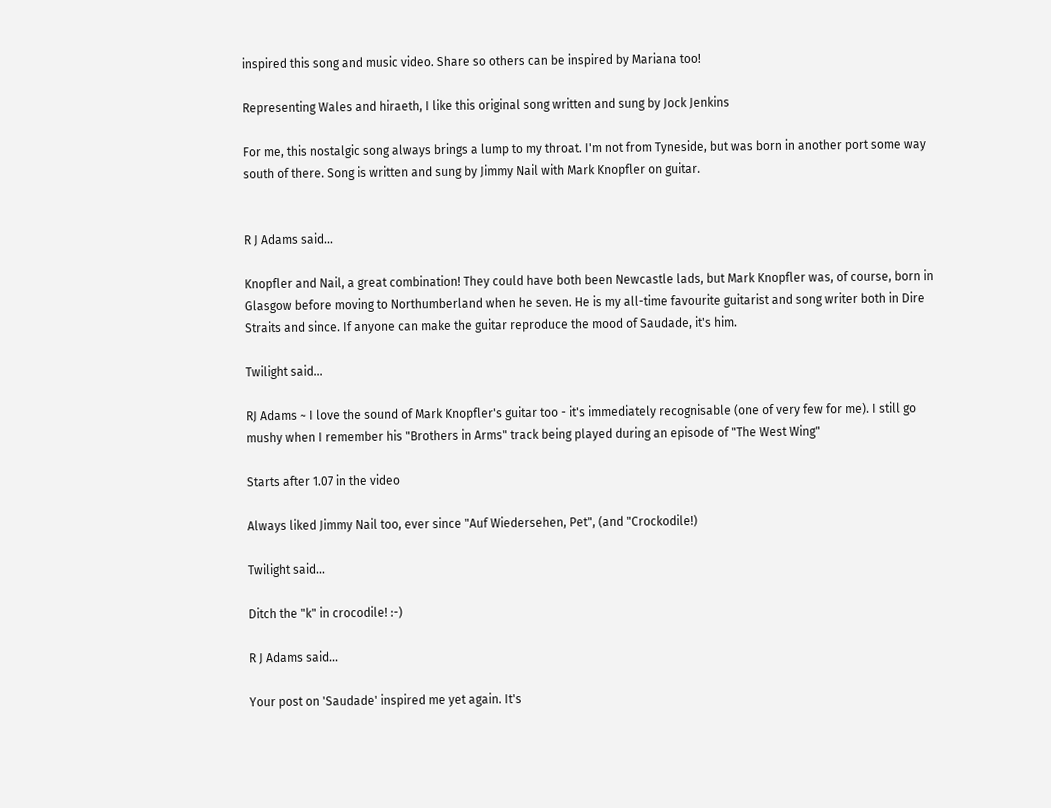inspired this song and music video. Share so others can be inspired by Mariana too!

Representing Wales and hiraeth, I like this original song written and sung by Jock Jenkins

For me, this nostalgic song always brings a lump to my throat. I'm not from Tyneside, but was born in another port some way south of there. Song is written and sung by Jimmy Nail with Mark Knopfler on guitar.


R J Adams said...

Knopfler and Nail, a great combination! They could have both been Newcastle lads, but Mark Knopfler was, of course, born in Glasgow before moving to Northumberland when he seven. He is my all-time favourite guitarist and song writer both in Dire Straits and since. If anyone can make the guitar reproduce the mood of Saudade, it's him.

Twilight said...

RJ Adams ~ I love the sound of Mark Knopfler's guitar too - it's immediately recognisable (one of very few for me). I still go mushy when I remember his "Brothers in Arms" track being played during an episode of "The West Wing"

Starts after 1.07 in the video

Always liked Jimmy Nail too, ever since "Auf Wiedersehen, Pet", (and "Crockodile!)

Twilight said...

Ditch the "k" in crocodile! :-)

R J Adams said...

Your post on 'Saudade' inspired me yet again. It's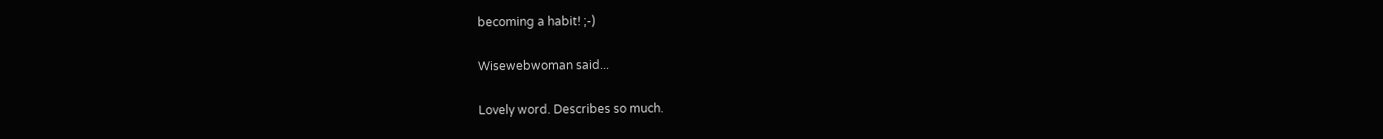becoming a habit! ;-)

Wisewebwoman said...

Lovely word. Describes so much.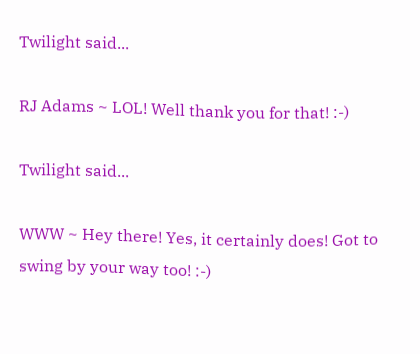Twilight said...

RJ Adams ~ LOL! Well thank you for that! :-)

Twilight said...

WWW ~ Hey there! Yes, it certainly does! Got to swing by your way too! :-)